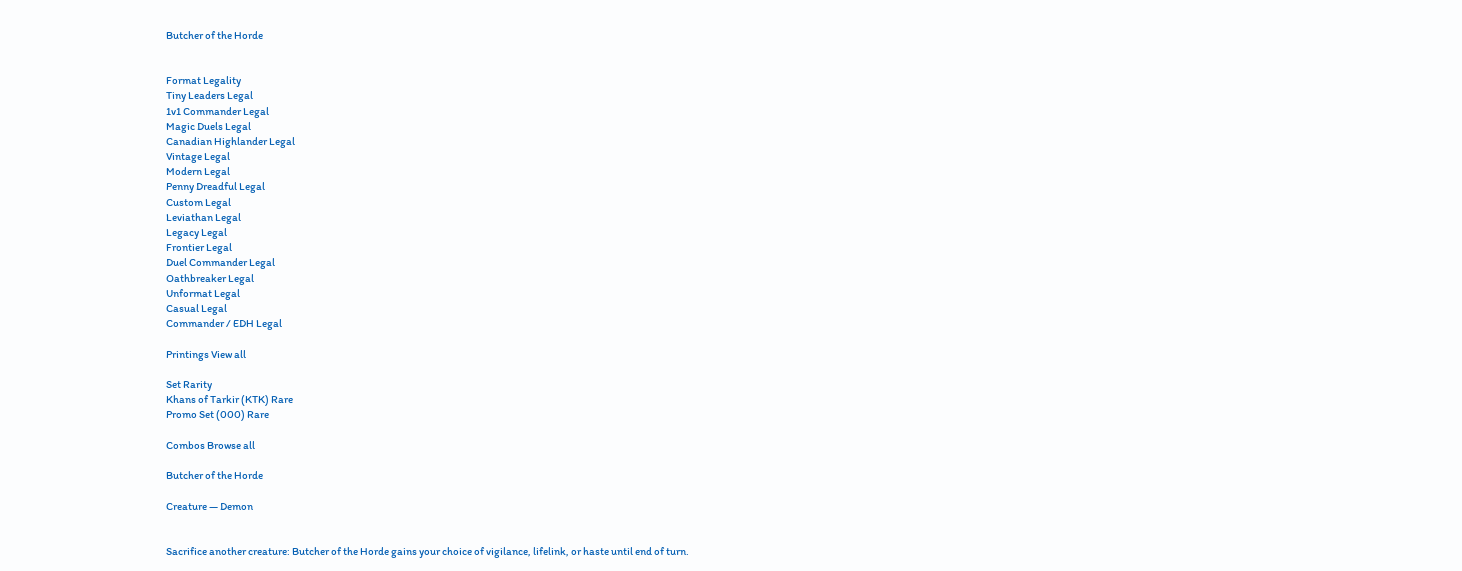Butcher of the Horde


Format Legality
Tiny Leaders Legal
1v1 Commander Legal
Magic Duels Legal
Canadian Highlander Legal
Vintage Legal
Modern Legal
Penny Dreadful Legal
Custom Legal
Leviathan Legal
Legacy Legal
Frontier Legal
Duel Commander Legal
Oathbreaker Legal
Unformat Legal
Casual Legal
Commander / EDH Legal

Printings View all

Set Rarity
Khans of Tarkir (KTK) Rare
Promo Set (000) Rare

Combos Browse all

Butcher of the Horde

Creature — Demon


Sacrifice another creature: Butcher of the Horde gains your choice of vigilance, lifelink, or haste until end of turn.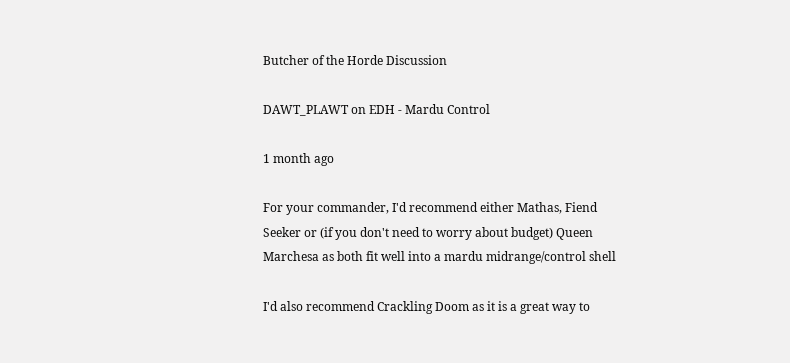Butcher of the Horde Discussion

DAWT_PLAWT on EDH - Mardu Control

1 month ago

For your commander, I'd recommend either Mathas, Fiend Seeker or (if you don't need to worry about budget) Queen Marchesa as both fit well into a mardu midrange/control shell

I'd also recommend Crackling Doom as it is a great way to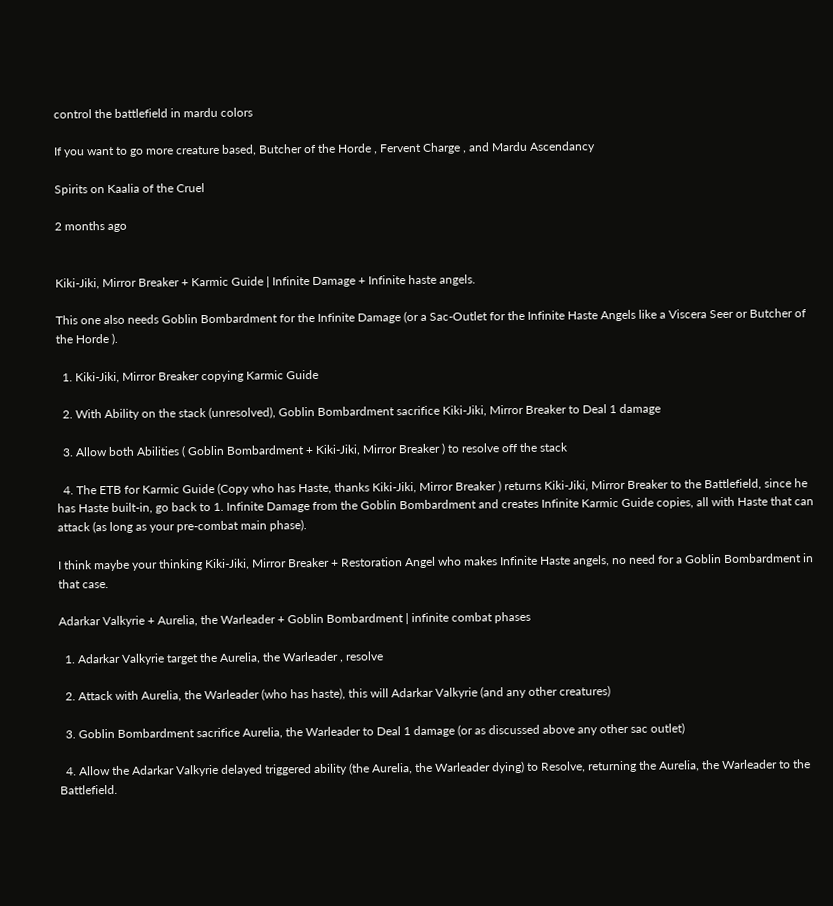control the battlefield in mardu colors

If you want to go more creature based, Butcher of the Horde , Fervent Charge , and Mardu Ascendancy

Spirits on Kaalia of the Cruel

2 months ago


Kiki-Jiki, Mirror Breaker + Karmic Guide | Infinite Damage + Infinite haste angels.

This one also needs Goblin Bombardment for the Infinite Damage (or a Sac-Outlet for the Infinite Haste Angels like a Viscera Seer or Butcher of the Horde ).

  1. Kiki-Jiki, Mirror Breaker copying Karmic Guide

  2. With Ability on the stack (unresolved), Goblin Bombardment sacrifice Kiki-Jiki, Mirror Breaker to Deal 1 damage

  3. Allow both Abilities ( Goblin Bombardment + Kiki-Jiki, Mirror Breaker ) to resolve off the stack

  4. The ETB for Karmic Guide (Copy who has Haste, thanks Kiki-Jiki, Mirror Breaker ) returns Kiki-Jiki, Mirror Breaker to the Battlefield, since he has Haste built-in, go back to 1. Infinite Damage from the Goblin Bombardment and creates Infinite Karmic Guide copies, all with Haste that can attack (as long as your pre-combat main phase).

I think maybe your thinking Kiki-Jiki, Mirror Breaker + Restoration Angel who makes Infinite Haste angels, no need for a Goblin Bombardment in that case.

Adarkar Valkyrie + Aurelia, the Warleader + Goblin Bombardment | infinite combat phases

  1. Adarkar Valkyrie target the Aurelia, the Warleader , resolve

  2. Attack with Aurelia, the Warleader (who has haste), this will Adarkar Valkyrie (and any other creatures)

  3. Goblin Bombardment sacrifice Aurelia, the Warleader to Deal 1 damage (or as discussed above any other sac outlet)

  4. Allow the Adarkar Valkyrie delayed triggered ability (the Aurelia, the Warleader dying) to Resolve, returning the Aurelia, the Warleader to the Battlefield.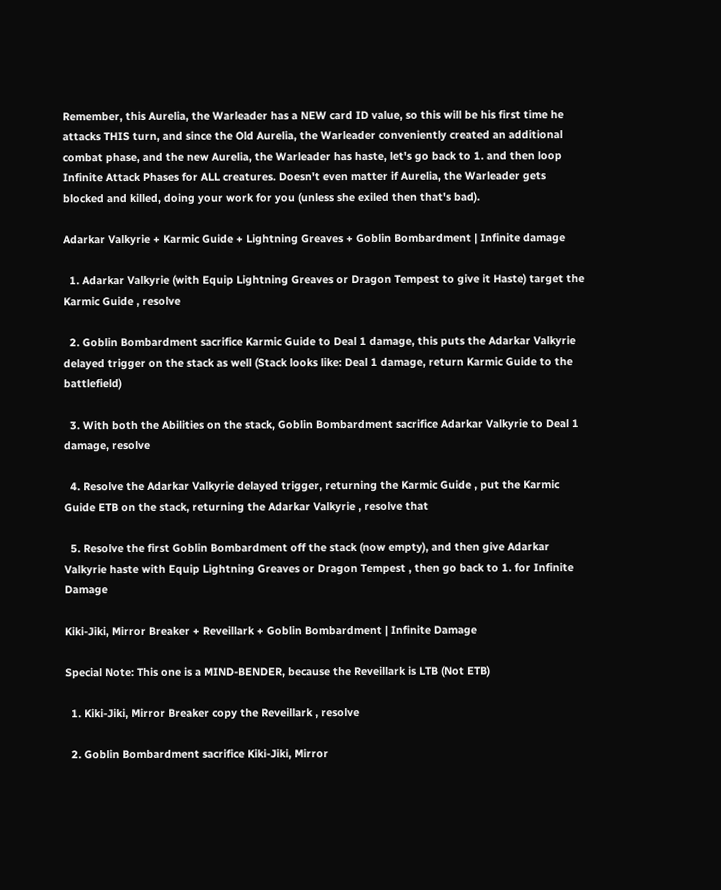Remember, this Aurelia, the Warleader has a NEW card ID value, so this will be his first time he attacks THIS turn, and since the Old Aurelia, the Warleader conveniently created an additional combat phase, and the new Aurelia, the Warleader has haste, let's go back to 1. and then loop Infinite Attack Phases for ALL creatures. Doesn't even matter if Aurelia, the Warleader gets blocked and killed, doing your work for you (unless she exiled then that's bad).

Adarkar Valkyrie + Karmic Guide + Lightning Greaves + Goblin Bombardment | Infinite damage

  1. Adarkar Valkyrie (with Equip Lightning Greaves or Dragon Tempest to give it Haste) target the Karmic Guide , resolve

  2. Goblin Bombardment sacrifice Karmic Guide to Deal 1 damage, this puts the Adarkar Valkyrie delayed trigger on the stack as well (Stack looks like: Deal 1 damage, return Karmic Guide to the battlefield)

  3. With both the Abilities on the stack, Goblin Bombardment sacrifice Adarkar Valkyrie to Deal 1 damage, resolve

  4. Resolve the Adarkar Valkyrie delayed trigger, returning the Karmic Guide , put the Karmic Guide ETB on the stack, returning the Adarkar Valkyrie , resolve that

  5. Resolve the first Goblin Bombardment off the stack (now empty), and then give Adarkar Valkyrie haste with Equip Lightning Greaves or Dragon Tempest , then go back to 1. for Infinite Damage

Kiki-Jiki, Mirror Breaker + Reveillark + Goblin Bombardment | Infinite Damage

Special Note: This one is a MIND-BENDER, because the Reveillark is LTB (Not ETB)

  1. Kiki-Jiki, Mirror Breaker copy the Reveillark , resolve

  2. Goblin Bombardment sacrifice Kiki-Jiki, Mirror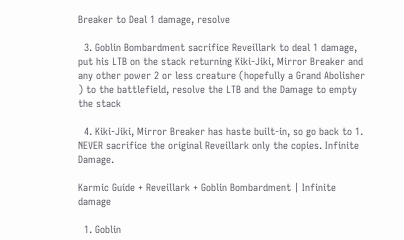Breaker to Deal 1 damage, resolve

  3. Goblin Bombardment sacrifice Reveillark to deal 1 damage, put his LTB on the stack returning Kiki-Jiki, Mirror Breaker and any other power 2 or less creature (hopefully a Grand Abolisher ) to the battlefield, resolve the LTB and the Damage to empty the stack

  4. Kiki-Jiki, Mirror Breaker has haste built-in, so go back to 1. NEVER sacrifice the original Reveillark only the copies. Infinite Damage.

Karmic Guide + Reveillark + Goblin Bombardment | Infinite damage

  1. Goblin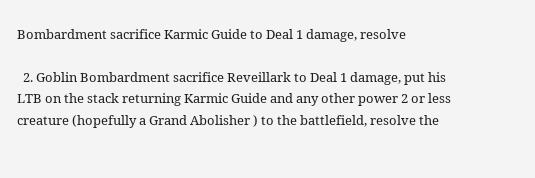Bombardment sacrifice Karmic Guide to Deal 1 damage, resolve

  2. Goblin Bombardment sacrifice Reveillark to Deal 1 damage, put his LTB on the stack returning Karmic Guide and any other power 2 or less creature (hopefully a Grand Abolisher ) to the battlefield, resolve the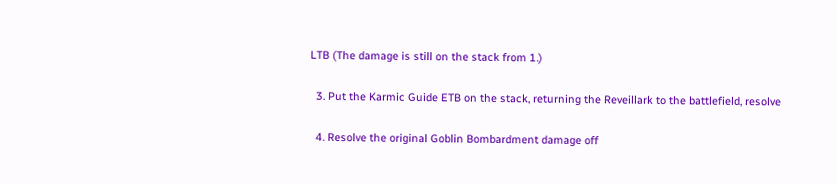LTB (The damage is still on the stack from 1.)

  3. Put the Karmic Guide ETB on the stack, returning the Reveillark to the battlefield, resolve

  4. Resolve the original Goblin Bombardment damage off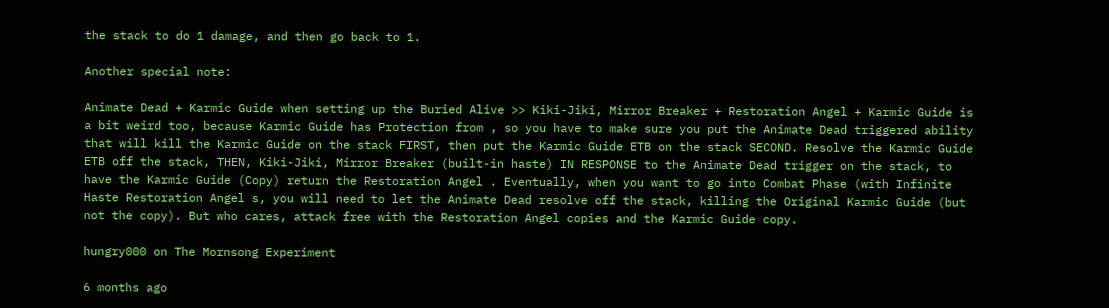the stack to do 1 damage, and then go back to 1.

Another special note:

Animate Dead + Karmic Guide when setting up the Buried Alive >> Kiki-Jiki, Mirror Breaker + Restoration Angel + Karmic Guide is a bit weird too, because Karmic Guide has Protection from , so you have to make sure you put the Animate Dead triggered ability that will kill the Karmic Guide on the stack FIRST, then put the Karmic Guide ETB on the stack SECOND. Resolve the Karmic Guide ETB off the stack, THEN, Kiki-Jiki, Mirror Breaker (built-in haste) IN RESPONSE to the Animate Dead trigger on the stack, to have the Karmic Guide (Copy) return the Restoration Angel . Eventually, when you want to go into Combat Phase (with Infinite Haste Restoration Angel s, you will need to let the Animate Dead resolve off the stack, killing the Original Karmic Guide (but not the copy). But who cares, attack free with the Restoration Angel copies and the Karmic Guide copy.

hungry000 on The Mornsong Experiment

6 months ago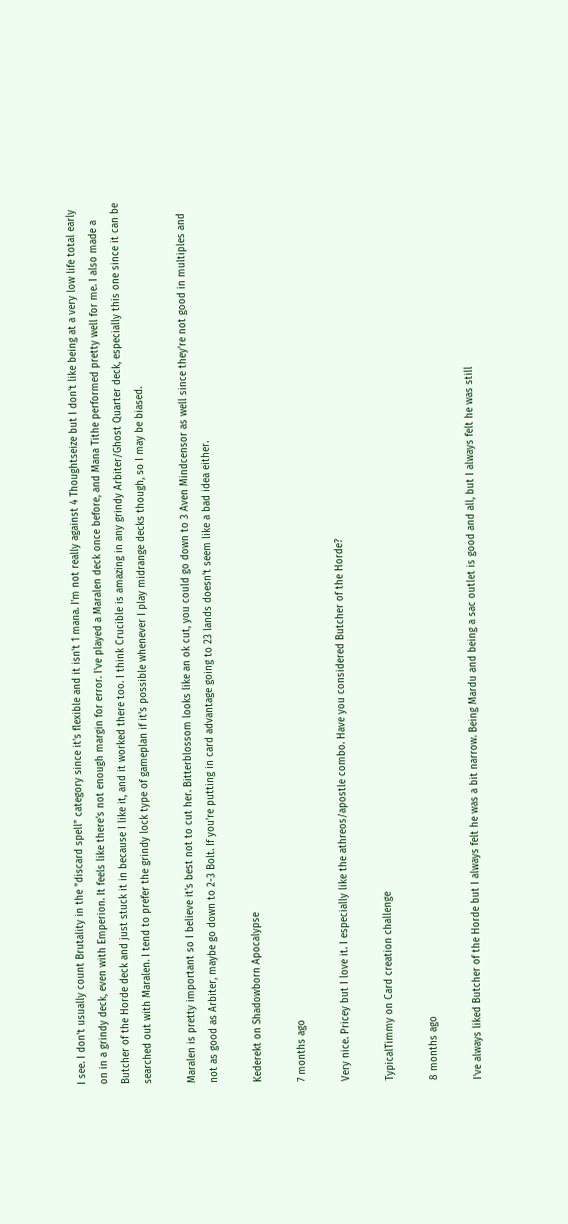I see. I don't usually count Brutality in the "discard spell" category since it's flexible and it isn't 1 mana. I'm not really against 4 Thoughtseize but I don't like being at a very low life total early on in a grindy deck, even with Emperion. It feels like there's not enough margin for error. I've played a Maralen deck once before, and Mana Tithe performed pretty well for me. I also made a Butcher of the Horde deck and just stuck it in because I like it, and it worked there too. I think Crucible is amazing in any grindy Arbiter/Ghost Quarter deck, especially this one since it can be searched out with Maralen. I tend to prefer the grindy lock type of gameplan if it's possible whenever I play midrange decks though, so I may be biased.

Maralen is pretty important so I believe it's best not to cut her. Bitterblossom looks like an ok cut, you could go down to 3 Aven Mindcensor as well since they're not good in multiples and not as good as Arbiter, maybe go down to 2-3 Bolt. If you're putting in card advantage going to 23 lands doesn't seem like a bad idea either.

Kederekt on Shadowborn Apocalypse

7 months ago

Very nice. Pricey but I love it. I especially like the athreos/apostle combo. Have you considered Butcher of the Horde?

TypicalTimmy on Card creation challenge

8 months ago

I've always liked Butcher of the Horde but I always felt he was a bit narrow. Being Mardu and being a sac outlet is good and all, but I always felt he was still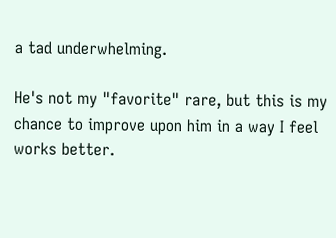a tad underwhelming.

He's not my "favorite" rare, but this is my chance to improve upon him in a way I feel works better.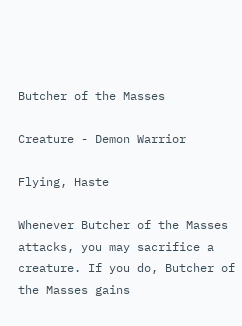Butcher of the Masses

Creature - Demon Warrior

Flying, Haste

Whenever Butcher of the Masses attacks, you may sacrifice a creature. If you do, Butcher of the Masses gains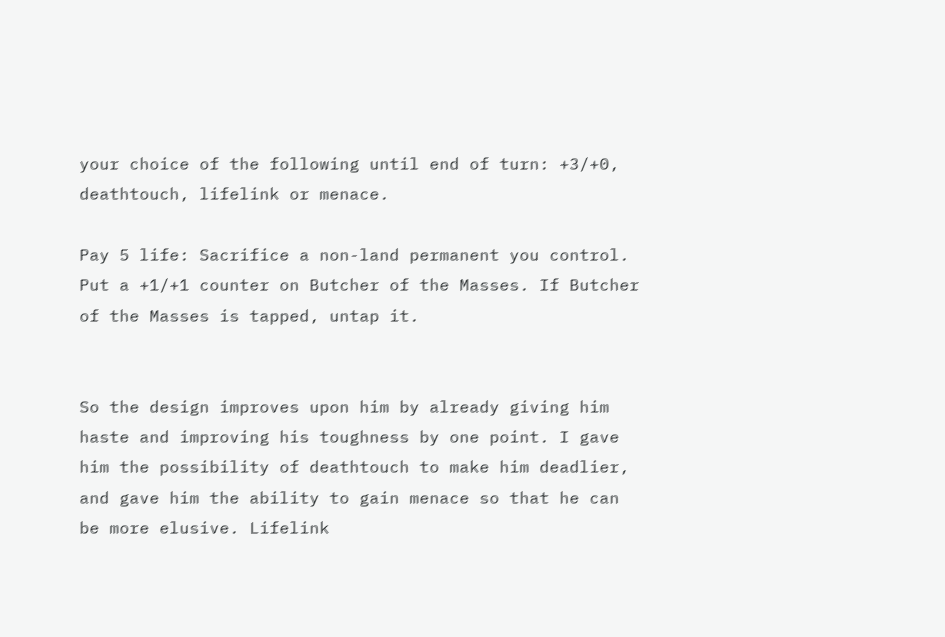your choice of the following until end of turn: +3/+0, deathtouch, lifelink or menace.

Pay 5 life: Sacrifice a non-land permanent you control. Put a +1/+1 counter on Butcher of the Masses. If Butcher of the Masses is tapped, untap it.


So the design improves upon him by already giving him haste and improving his toughness by one point. I gave him the possibility of deathtouch to make him deadlier, and gave him the ability to gain menace so that he can be more elusive. Lifelink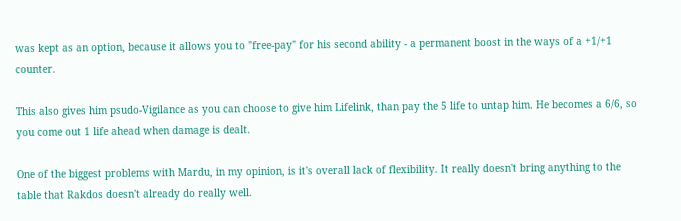was kept as an option, because it allows you to "free-pay" for his second ability - a permanent boost in the ways of a +1/+1 counter.

This also gives him psudo-Vigilance as you can choose to give him Lifelink, than pay the 5 life to untap him. He becomes a 6/6, so you come out 1 life ahead when damage is dealt.

One of the biggest problems with Mardu, in my opinion, is it's overall lack of flexibility. It really doesn't bring anything to the table that Rakdos doesn't already do really well.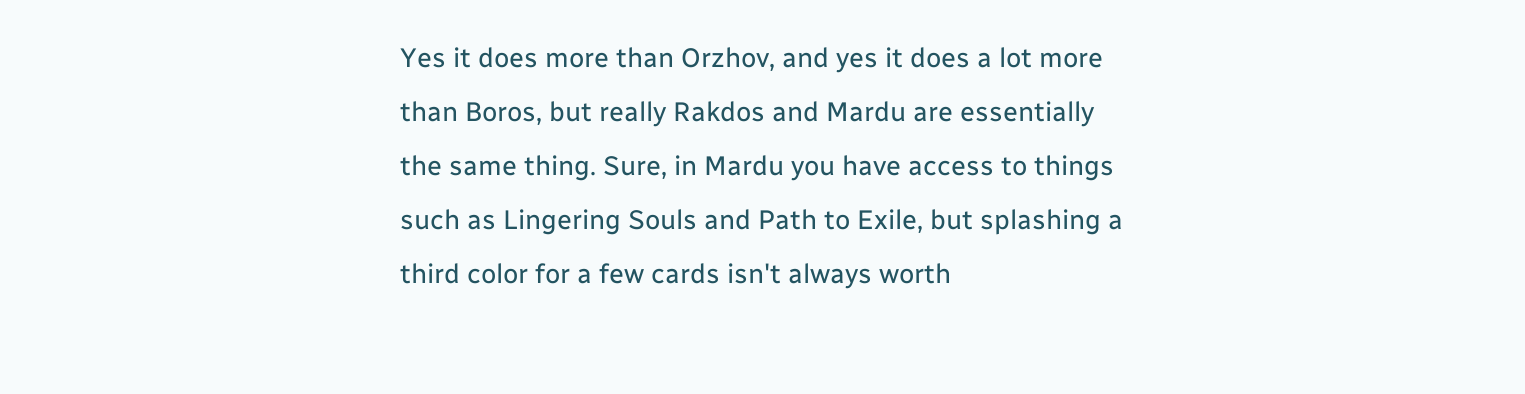Yes it does more than Orzhov, and yes it does a lot more than Boros, but really Rakdos and Mardu are essentially the same thing. Sure, in Mardu you have access to things such as Lingering Souls and Path to Exile, but splashing a third color for a few cards isn't always worth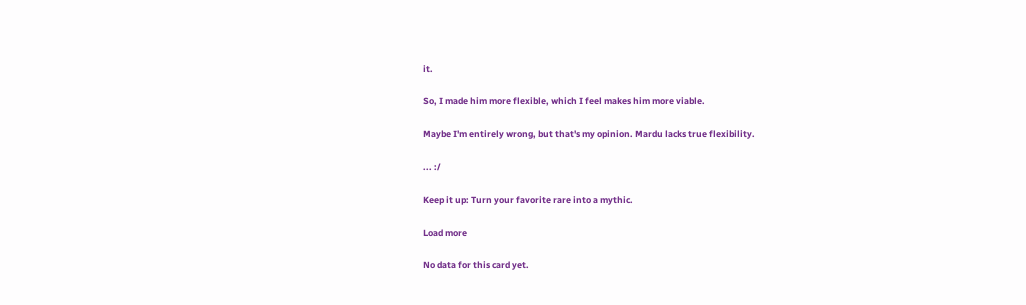it.

So, I made him more flexible, which I feel makes him more viable.

Maybe I'm entirely wrong, but that's my opinion. Mardu lacks true flexibility.

... :/

Keep it up: Turn your favorite rare into a mythic.

Load more

No data for this card yet.